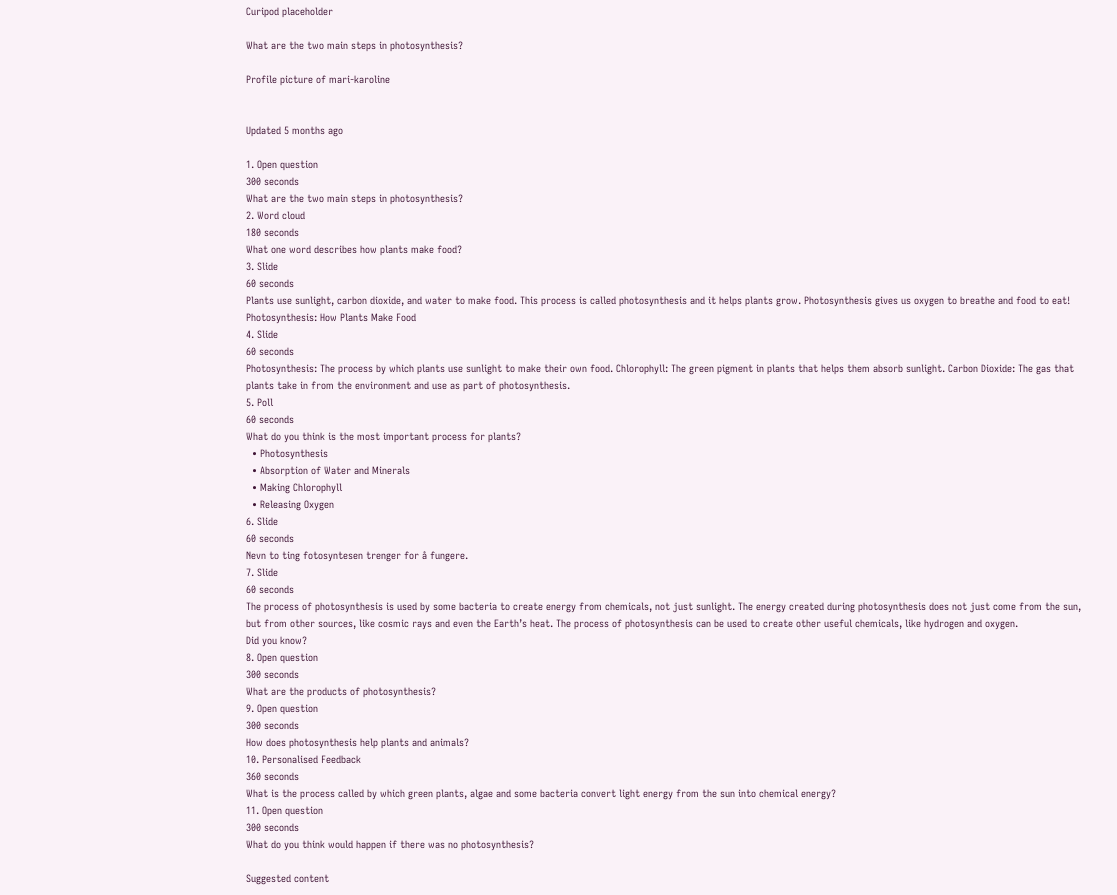Curipod placeholder

What are the two main steps in photosynthesis?

Profile picture of mari-karoline


Updated 5 months ago

1. Open question
300 seconds
What are the two main steps in photosynthesis?
2. Word cloud
180 seconds
What one word describes how plants make food?
3. Slide
60 seconds
Plants use sunlight, carbon dioxide, and water to make food. This process is called photosynthesis and it helps plants grow. Photosynthesis gives us oxygen to breathe and food to eat!
Photosynthesis: How Plants Make Food
4. Slide
60 seconds
Photosynthesis: The process by which plants use sunlight to make their own food. Chlorophyll: The green pigment in plants that helps them absorb sunlight. Carbon Dioxide: The gas that plants take in from the environment and use as part of photosynthesis.
5. Poll
60 seconds
What do you think is the most important process for plants?
  • Photosynthesis
  • Absorption of Water and Minerals
  • Making Chlorophyll
  • Releasing Oxygen
6. Slide
60 seconds
Nevn to ting fotosyntesen trenger for å fungere.
7. Slide
60 seconds
The process of photosynthesis is used by some bacteria to create energy from chemicals, not just sunlight. The energy created during photosynthesis does not just come from the sun, but from other sources, like cosmic rays and even the Earth’s heat. The process of photosynthesis can be used to create other useful chemicals, like hydrogen and oxygen.
Did you know?
8. Open question
300 seconds
What are the products of photosynthesis?
9. Open question
300 seconds
How does photosynthesis help plants and animals?
10. Personalised Feedback
360 seconds
What is the process called by which green plants, algae and some bacteria convert light energy from the sun into chemical energy?
11. Open question
300 seconds
What do you think would happen if there was no photosynthesis?

Suggested content